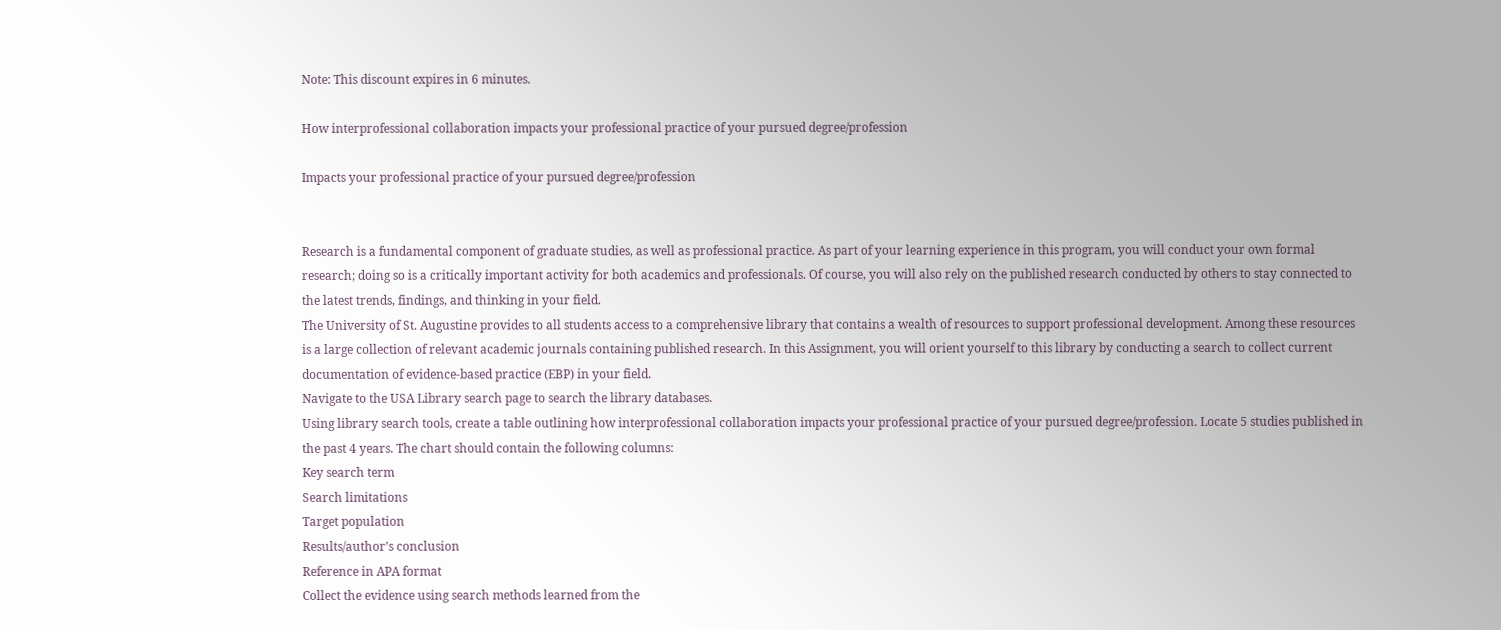Note: This discount expires in 6 minutes.

How interprofessional collaboration impacts your professional practice of your pursued degree/profession

Impacts your professional practice of your pursued degree/profession


Research is a fundamental component of graduate studies, as well as professional practice. As part of your learning experience in this program, you will conduct your own formal research; doing so is a critically important activity for both academics and professionals. Of course, you will also rely on the published research conducted by others to stay connected to the latest trends, findings, and thinking in your field.
The University of St. Augustine provides to all students access to a comprehensive library that contains a wealth of resources to support professional development. Among these resources is a large collection of relevant academic journals containing published research. In this Assignment, you will orient yourself to this library by conducting a search to collect current documentation of evidence-based practice (EBP) in your field.
Navigate to the USA Library search page to search the library databases.
Using library search tools, create a table outlining how interprofessional collaboration impacts your professional practice of your pursued degree/profession. Locate 5 studies published in the past 4 years. The chart should contain the following columns:
Key search term
Search limitations
Target population
Results/author’s conclusion
Reference in APA format
Collect the evidence using search methods learned from the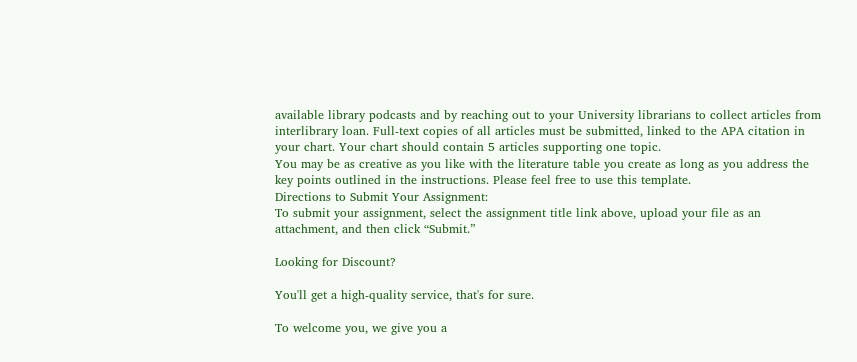available library podcasts and by reaching out to your University librarians to collect articles from interlibrary loan. Full-text copies of all articles must be submitted, linked to the APA citation in your chart. Your chart should contain 5 articles supporting one topic.
You may be as creative as you like with the literature table you create as long as you address the key points outlined in the instructions. Please feel free to use this template.
Directions to Submit Your Assignment:
To submit your assignment, select the assignment title link above, upload your file as an attachment, and then click “Submit.”

Looking for Discount?

You'll get a high-quality service, that's for sure.

To welcome you, we give you a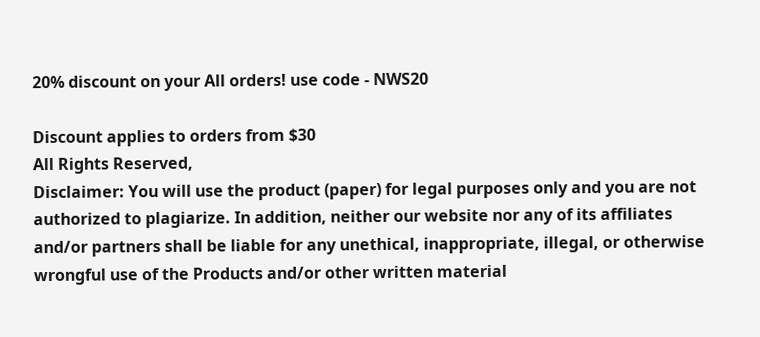20% discount on your All orders! use code - NWS20

Discount applies to orders from $30
All Rights Reserved,
Disclaimer: You will use the product (paper) for legal purposes only and you are not authorized to plagiarize. In addition, neither our website nor any of its affiliates and/or partners shall be liable for any unethical, inappropriate, illegal, or otherwise wrongful use of the Products and/or other written material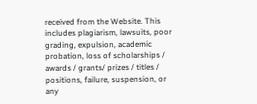received from the Website. This includes plagiarism, lawsuits, poor grading, expulsion, academic probation, loss of scholarships / awards / grants/ prizes / titles / positions, failure, suspension, or any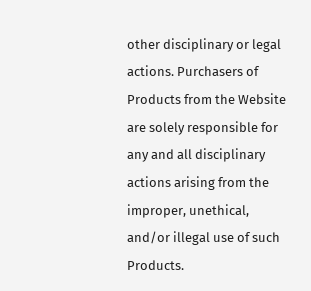other disciplinary or legal actions. Purchasers of Products from the Website are solely responsible for any and all disciplinary actions arising from the improper, unethical, and/or illegal use of such Products.